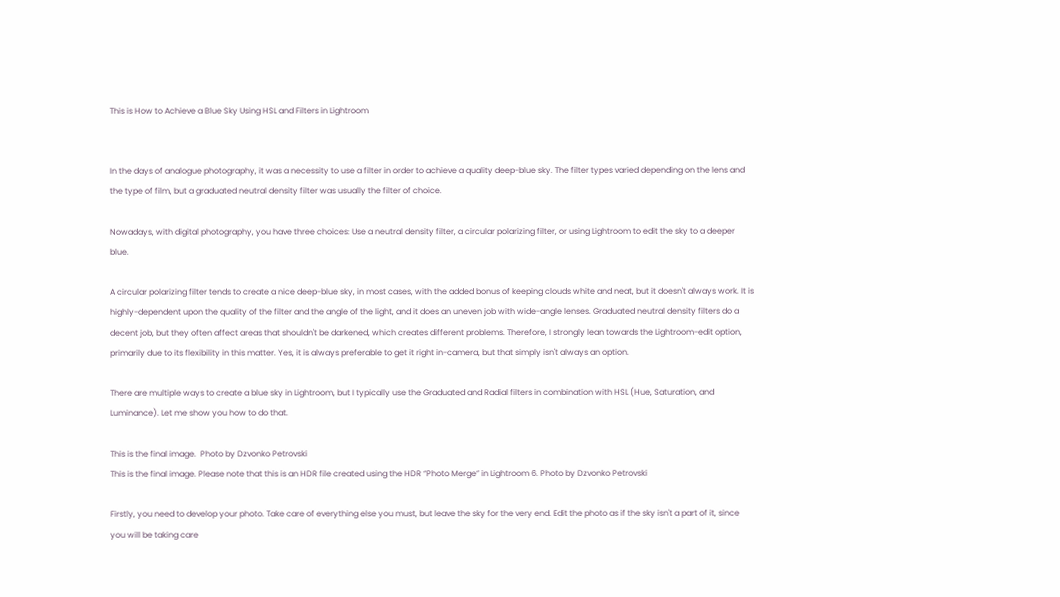This is How to Achieve a Blue Sky Using HSL and Filters in Lightroom


In the days of analogue photography, it was a necessity to use a filter in order to achieve a quality deep-blue sky. The filter types varied depending on the lens and the type of film, but a graduated neutral density filter was usually the filter of choice.

Nowadays, with digital photography, you have three choices: Use a neutral density filter, a circular polarizing filter, or using Lightroom to edit the sky to a deeper blue.

A circular polarizing filter tends to create a nice deep-blue sky, in most cases, with the added bonus of keeping clouds white and neat, but it doesn't always work. It is highly-dependent upon the quality of the filter and the angle of the light, and it does an uneven job with wide-angle lenses. Graduated neutral density filters do a decent job, but they often affect areas that shouldn't be darkened, which creates different problems. Therefore, I strongly lean towards the Lightroom-edit option, primarily due to its flexibility in this matter. Yes, it is always preferable to get it right in-camera, but that simply isn't always an option.

There are multiple ways to create a blue sky in Lightroom, but I typically use the Graduated and Radial filters in combination with HSL (Hue, Saturation, and Luminance). Let me show you how to do that.

This is the final image.  Photo by Dzvonko Petrovski
This is the final image. Please note that this is an HDR file created using the HDR “Photo Merge” in Lightroom 6. Photo by Dzvonko Petrovski

Firstly, you need to develop your photo. Take care of everything else you must, but leave the sky for the very end. Edit the photo as if the sky isn't a part of it, since you will be taking care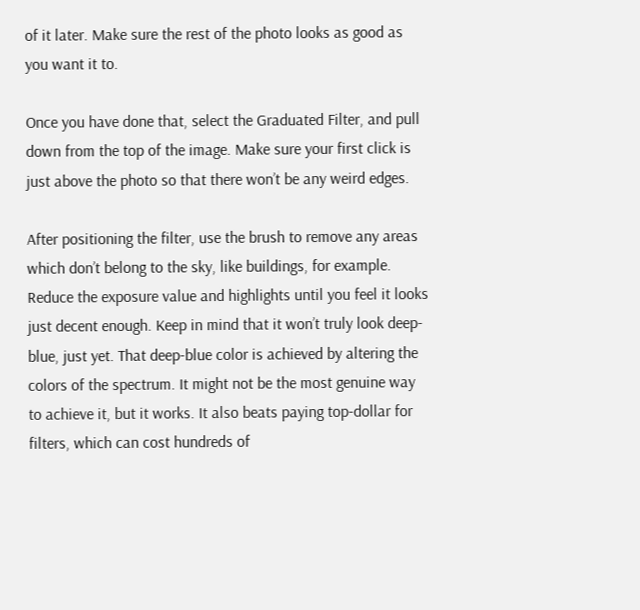of it later. Make sure the rest of the photo looks as good as you want it to.

Once you have done that, select the Graduated Filter, and pull down from the top of the image. Make sure your first click is just above the photo so that there won’t be any weird edges.

After positioning the filter, use the brush to remove any areas which don’t belong to the sky, like buildings, for example. Reduce the exposure value and highlights until you feel it looks just decent enough. Keep in mind that it won’t truly look deep-blue, just yet. That deep-blue color is achieved by altering the colors of the spectrum. It might not be the most genuine way to achieve it, but it works. It also beats paying top-dollar for filters, which can cost hundreds of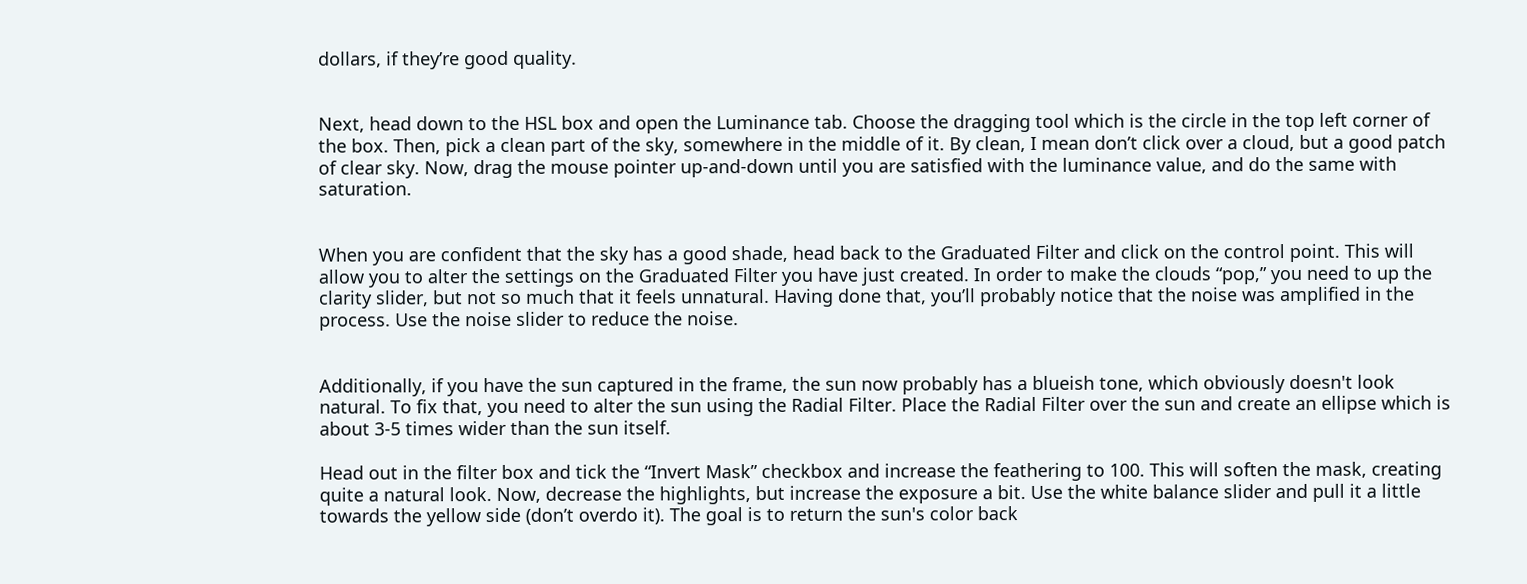dollars, if they’re good quality.


Next, head down to the HSL box and open the Luminance tab. Choose the dragging tool which is the circle in the top left corner of the box. Then, pick a clean part of the sky, somewhere in the middle of it. By clean, I mean don’t click over a cloud, but a good patch of clear sky. Now, drag the mouse pointer up-and-down until you are satisfied with the luminance value, and do the same with saturation.


When you are confident that the sky has a good shade, head back to the Graduated Filter and click on the control point. This will allow you to alter the settings on the Graduated Filter you have just created. In order to make the clouds “pop,” you need to up the clarity slider, but not so much that it feels unnatural. Having done that, you’ll probably notice that the noise was amplified in the process. Use the noise slider to reduce the noise.


Additionally, if you have the sun captured in the frame, the sun now probably has a blueish tone, which obviously doesn't look natural. To fix that, you need to alter the sun using the Radial Filter. Place the Radial Filter over the sun and create an ellipse which is about 3-5 times wider than the sun itself.

Head out in the filter box and tick the “Invert Mask” checkbox and increase the feathering to 100. This will soften the mask, creating quite a natural look. Now, decrease the highlights, but increase the exposure a bit. Use the white balance slider and pull it a little towards the yellow side (don’t overdo it). The goal is to return the sun's color back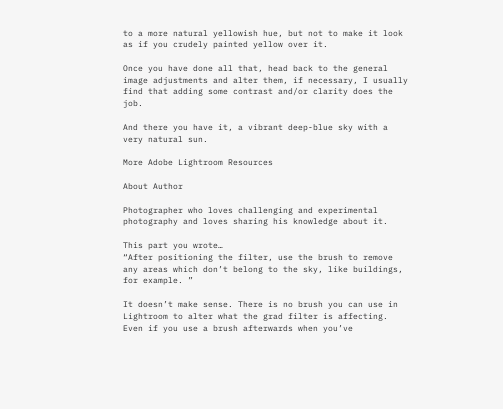to a more natural yellowish hue, but not to make it look as if you crudely painted yellow over it.

Once you have done all that, head back to the general image adjustments and alter them, if necessary, I usually find that adding some contrast and/or clarity does the job.

And there you have it, a vibrant deep-blue sky with a very natural sun.

More Adobe Lightroom Resources

About Author

Photographer who loves challenging and experimental photography and loves sharing his knowledge about it.

This part you wrote…
“After positioning the filter, use the brush to remove any areas which don’t belong to the sky, like buildings, for example. ”

It doesn’t make sense. There is no brush you can use in Lightroom to alter what the grad filter is affecting. Even if you use a brush afterwards when you’ve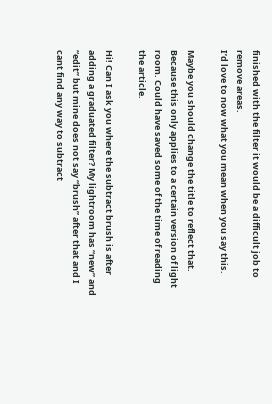finished with the filter it would be a difficult job to remove areas.
I’d love to now what you mean when you say this.

Maybe you should change the title to reflect that. Because this only applies to a certain version of light room. Could have saved some of the time of reading the article.

Hi! Can I ask you where the subtract brush is after adding a graduated filter? My lightroom has “new” and “edit” but mine does not say “brush” after that and I cant find any way to subtract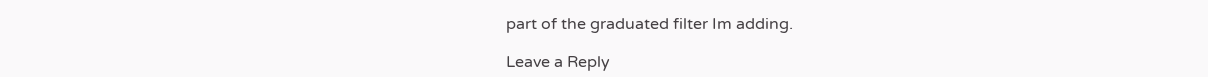part of the graduated filter Im adding.

Leave a Reply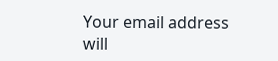Your email address will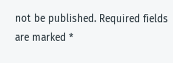not be published. Required fields are marked *